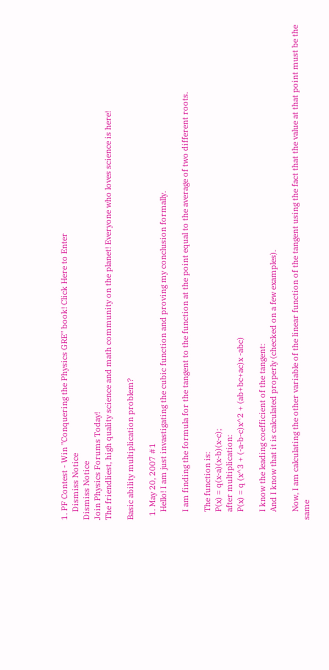1. PF Contest - Win "Conquering the Physics GRE" book! Click Here to Enter
    Dismiss Notice
Dismiss Notice
Join Physics Forums Today!
The friendliest, high quality science and math community on the planet! Everyone who loves science is here!

Basic ability multiplication problem?

  1. May 20, 2007 #1
    Hello! I am just invastigating the cubic function and proving my conclusion formally.

    I am finding the formula for the tangent to the function at the point equal to the average of two different roots.

    The function is:
    P(x) = q(x-a)(x-b)(x-c);
    after multiplication:
    P(x) = q (x^3 + (-a-b-c)x^2 + (ab+bc+ac)x -abc)

    I know the leading coefficient of the tangent:
    And I know that it is calculated properly (checked on a few examples).

    Now, I am calculating the other variable of the linear function of the tangent using the fact that the value at that point must be the same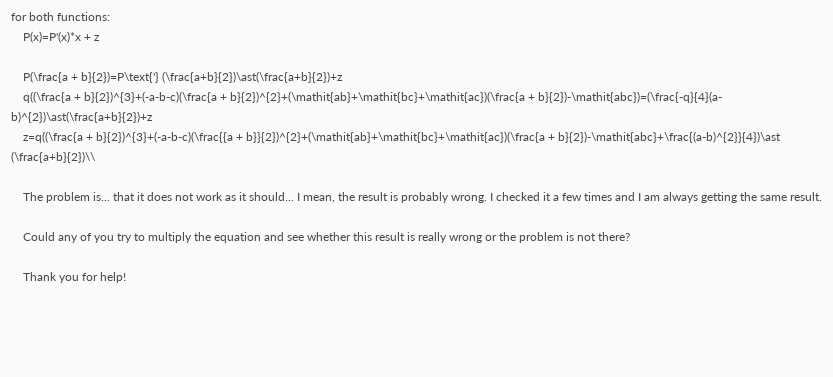for both functions:
    P(x)=P'(x)*x + z

    P(\frac{a + b}{2})=P\text{'} (\frac{a+b}{2})\ast(\frac{a+b}{2})+z
    q((\frac{a + b}{2})^{3}+(-a-b-c)(\frac{a + b}{2})^{2}+(\mathit{ab}+\mathit{bc}+\mathit{ac})(\frac{a + b}{2})-\mathit{abc})=(\frac{-q}{4}(a-b)^{2})\ast(\frac{a+b}{2})+z
    z=q((\frac{a + b}{2})^{3}+(-a-b-c)(\frac{{a + b}}{2})^{2}+(\mathit{ab}+\mathit{bc}+\mathit{ac})(\frac{a + b}{2})-\mathit{abc}+\frac{(a-b)^{2}}{4})\ast (\frac{a+b}{2})\\

    The problem is... that it does not work as it should... I mean, the result is probably wrong. I checked it a few times and I am always getting the same result.

    Could any of you try to multiply the equation and see whether this result is really wrong or the problem is not there?

    Thank you for help!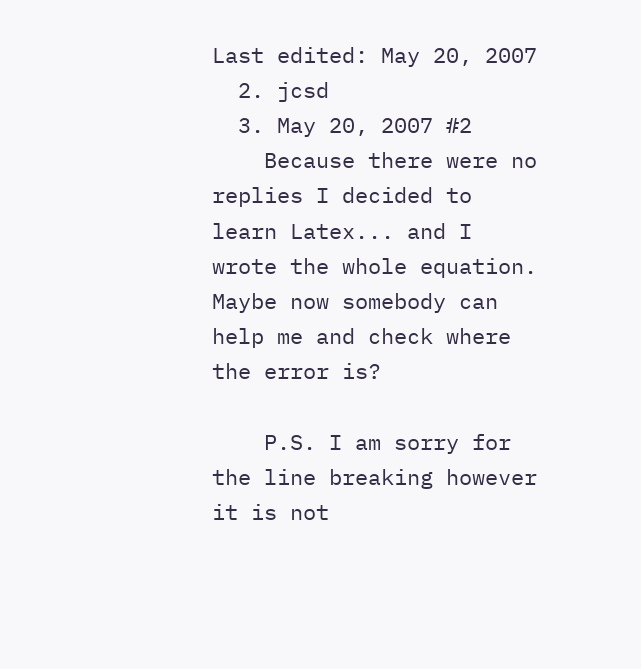Last edited: May 20, 2007
  2. jcsd
  3. May 20, 2007 #2
    Because there were no replies I decided to learn Latex... and I wrote the whole equation. Maybe now somebody can help me and check where the error is?

    P.S. I am sorry for the line breaking however it is not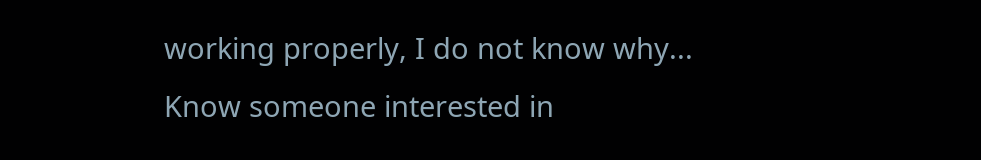working properly, I do not know why...
Know someone interested in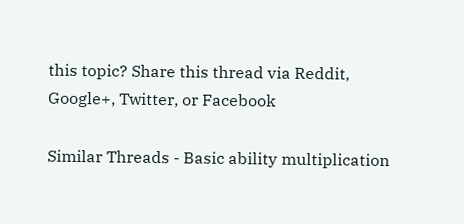this topic? Share this thread via Reddit, Google+, Twitter, or Facebook

Similar Threads - Basic ability multiplication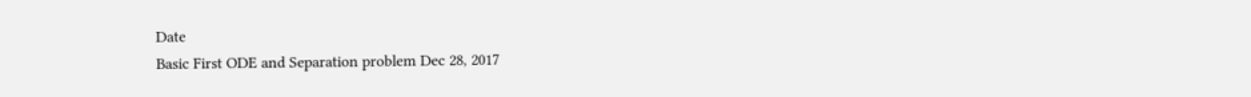Date
Basic First ODE and Separation problem Dec 28, 2017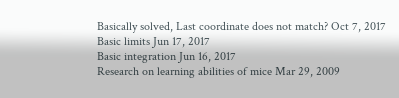Basically solved, Last coordinate does not match? Oct 7, 2017
Basic limits Jun 17, 2017
Basic integration Jun 16, 2017
Research on learning abilities of mice Mar 29, 2009